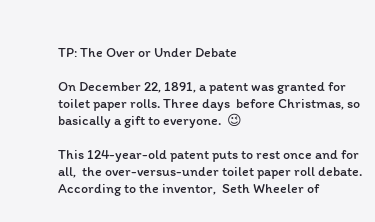TP: The Over or Under Debate

On December 22, 1891, a patent was granted for toilet paper rolls. Three days  before Christmas, so basically a gift to everyone.  😉

This 124-year-old patent puts to rest once and for all,  the over-versus-under toilet paper roll debate.   According to the inventor,  Seth Wheeler of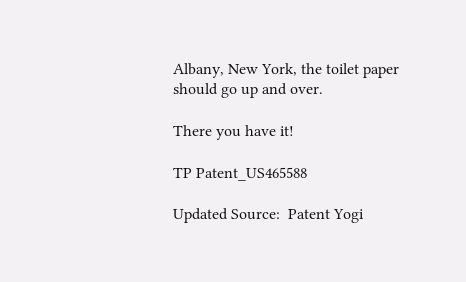Albany, New York, the toilet paper should go up and over.

There you have it!

TP Patent_US465588

Updated Source:  Patent Yogi